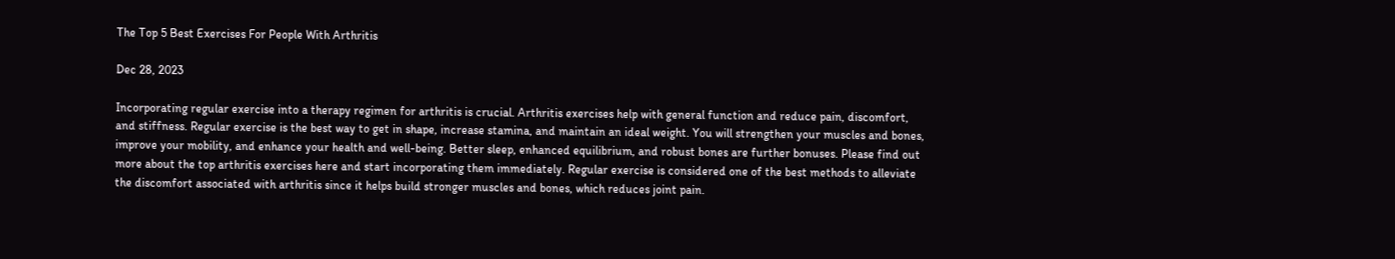The Top 5 Best Exercises For People With Arthritis

Dec 28, 2023

Incorporating regular exercise into a therapy regimen for arthritis is crucial. Arthritis exercises help with general function and reduce pain, discomfort, and stiffness. Regular exercise is the best way to get in shape, increase stamina, and maintain an ideal weight. You will strengthen your muscles and bones, improve your mobility, and enhance your health and well-being. Better sleep, enhanced equilibrium, and robust bones are further bonuses. Please find out more about the top arthritis exercises here and start incorporating them immediately. Regular exercise is considered one of the best methods to alleviate the discomfort associated with arthritis since it helps build stronger muscles and bones, which reduces joint pain.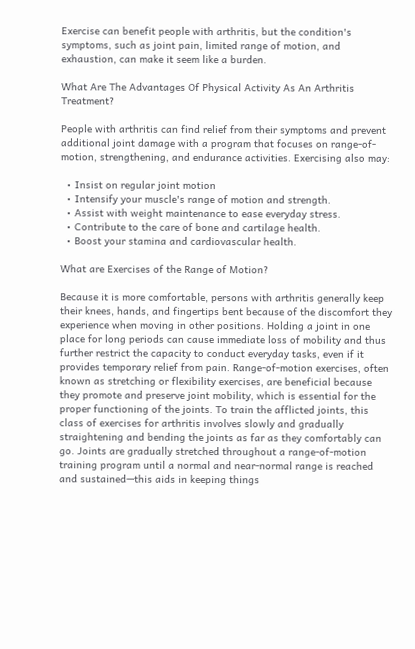Exercise can benefit people with arthritis, but the condition's symptoms, such as joint pain, limited range of motion, and exhaustion, can make it seem like a burden.

What Are The Advantages Of Physical Activity As An Arthritis Treatment?

People with arthritis can find relief from their symptoms and prevent additional joint damage with a program that focuses on range-of-motion, strengthening, and endurance activities. Exercising also may:

  • Insist on regular joint motion
  • Intensify your muscle's range of motion and strength.
  • Assist with weight maintenance to ease everyday stress.
  • Contribute to the care of bone and cartilage health.
  • Boost your stamina and cardiovascular health.

What are Exercises of the Range of Motion?

Because it is more comfortable, persons with arthritis generally keep their knees, hands, and fingertips bent because of the discomfort they experience when moving in other positions. Holding a joint in one place for long periods can cause immediate loss of mobility and thus further restrict the capacity to conduct everyday tasks, even if it provides temporary relief from pain. Range-of-motion exercises, often known as stretching or flexibility exercises, are beneficial because they promote and preserve joint mobility, which is essential for the proper functioning of the joints. To train the afflicted joints, this class of exercises for arthritis involves slowly and gradually straightening and bending the joints as far as they comfortably can go. Joints are gradually stretched throughout a range-of-motion training program until a normal and near-normal range is reached and sustained—this aids in keeping things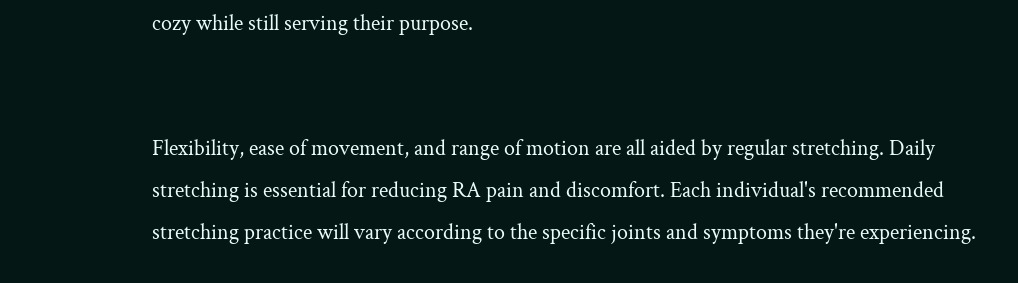cozy while still serving their purpose.


Flexibility, ease of movement, and range of motion are all aided by regular stretching. Daily stretching is essential for reducing RA pain and discomfort. Each individual's recommended stretching practice will vary according to the specific joints and symptoms they're experiencing.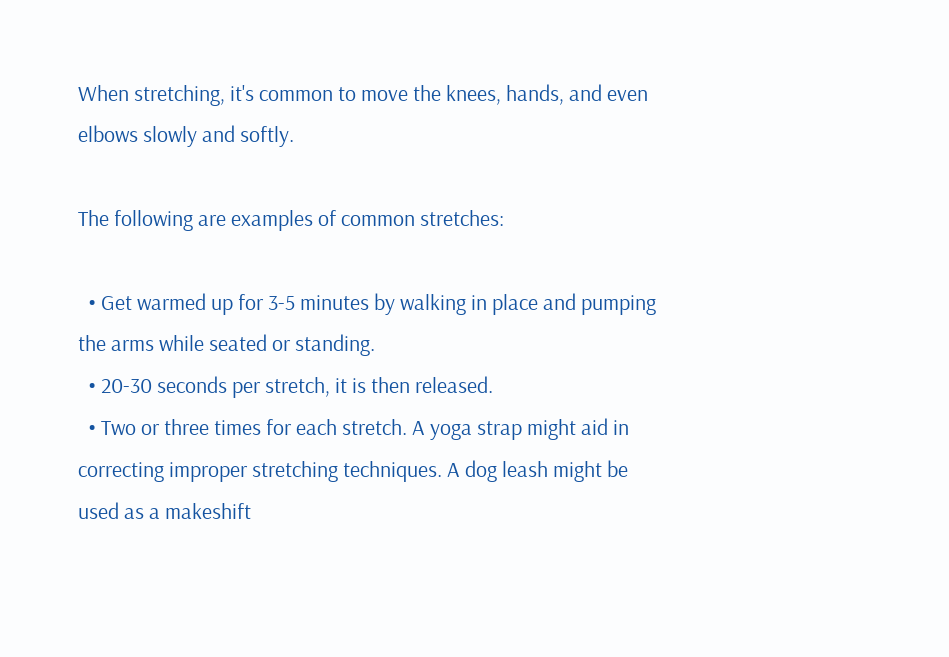When stretching, it's common to move the knees, hands, and even elbows slowly and softly.

The following are examples of common stretches:

  • Get warmed up for 3-5 minutes by walking in place and pumping the arms while seated or standing.
  • 20-30 seconds per stretch, it is then released.
  • Two or three times for each stretch. A yoga strap might aid in correcting improper stretching techniques. A dog leash might be used as a makeshift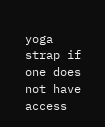yoga strap if one does not have access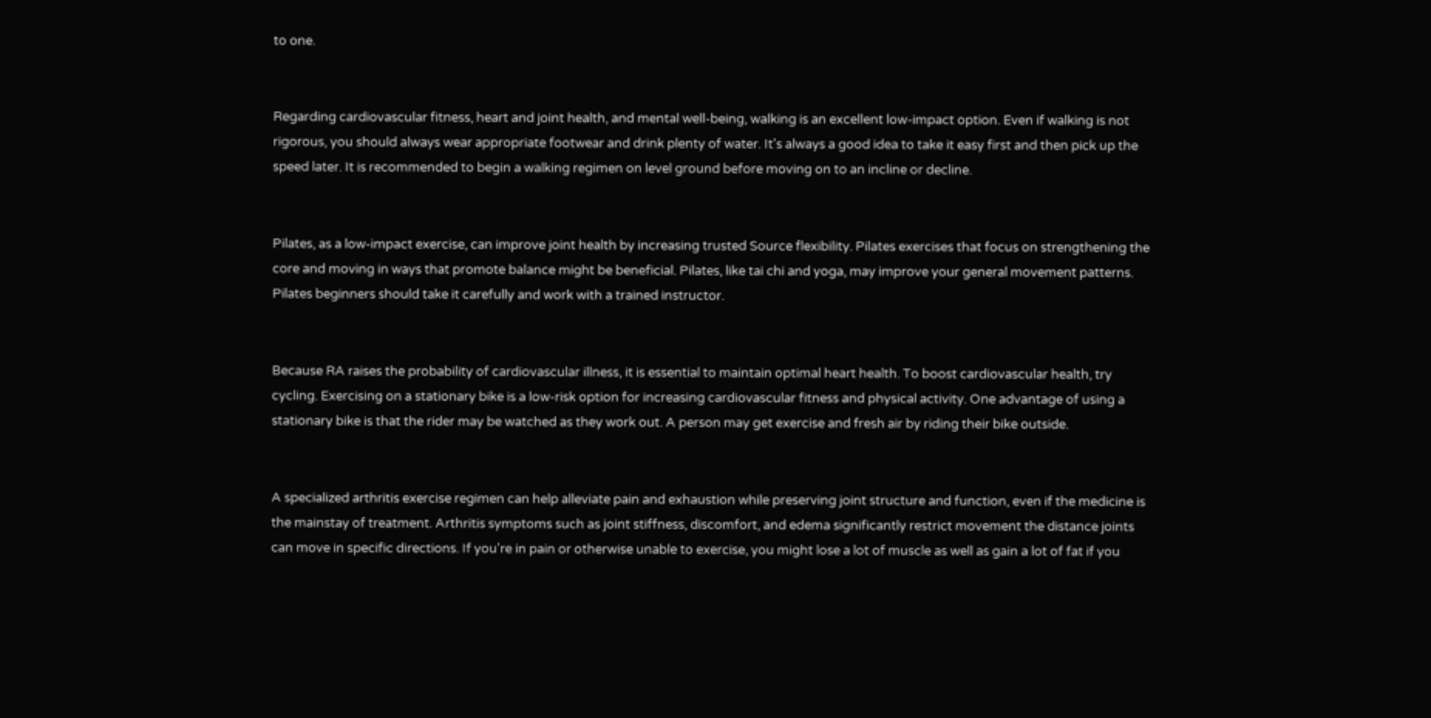to one.


Regarding cardiovascular fitness, heart and joint health, and mental well-being, walking is an excellent low-impact option. Even if walking is not rigorous, you should always wear appropriate footwear and drink plenty of water. It's always a good idea to take it easy first and then pick up the speed later. It is recommended to begin a walking regimen on level ground before moving on to an incline or decline.


Pilates, as a low-impact exercise, can improve joint health by increasing trusted Source flexibility. Pilates exercises that focus on strengthening the core and moving in ways that promote balance might be beneficial. Pilates, like tai chi and yoga, may improve your general movement patterns. Pilates beginners should take it carefully and work with a trained instructor.


Because RA raises the probability of cardiovascular illness, it is essential to maintain optimal heart health. To boost cardiovascular health, try cycling. Exercising on a stationary bike is a low-risk option for increasing cardiovascular fitness and physical activity. One advantage of using a stationary bike is that the rider may be watched as they work out. A person may get exercise and fresh air by riding their bike outside.


A specialized arthritis exercise regimen can help alleviate pain and exhaustion while preserving joint structure and function, even if the medicine is the mainstay of treatment. Arthritis symptoms such as joint stiffness, discomfort, and edema significantly restrict movement the distance joints can move in specific directions. If you're in pain or otherwise unable to exercise, you might lose a lot of muscle as well as gain a lot of fat if you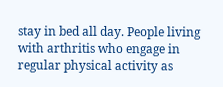stay in bed all day. People living with arthritis who engage in regular physical activity as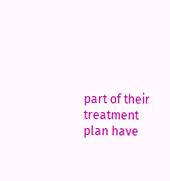part of their treatment plan have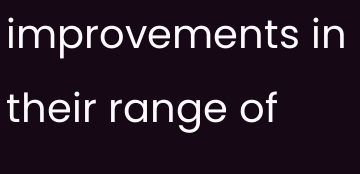improvements in their range of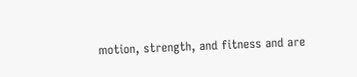motion, strength, and fitness and are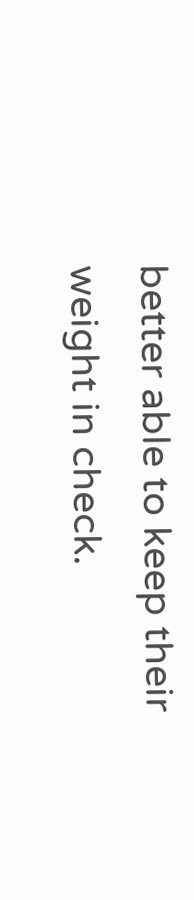better able to keep their weight in check.